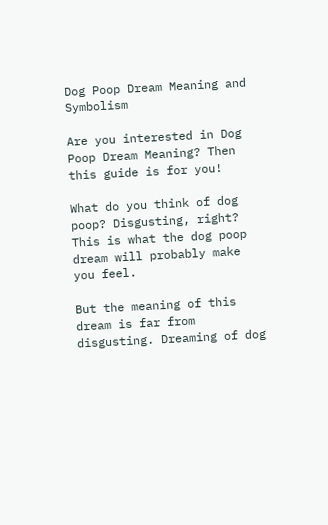Dog Poop Dream Meaning and Symbolism

Are you interested in Dog Poop Dream Meaning? Then this guide is for you!

What do you think of dog poop? Disgusting, right? This is what the dog poop dream will probably make you feel.

But the meaning of this dream is far from disgusting. Dreaming of dog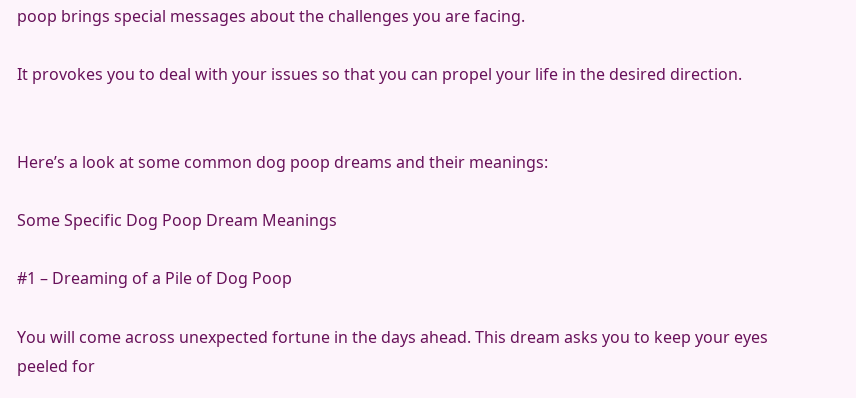poop brings special messages about the challenges you are facing.

It provokes you to deal with your issues so that you can propel your life in the desired direction.


Here’s a look at some common dog poop dreams and their meanings:

Some Specific Dog Poop Dream Meanings

#1 – Dreaming of a Pile of Dog Poop

You will come across unexpected fortune in the days ahead. This dream asks you to keep your eyes peeled for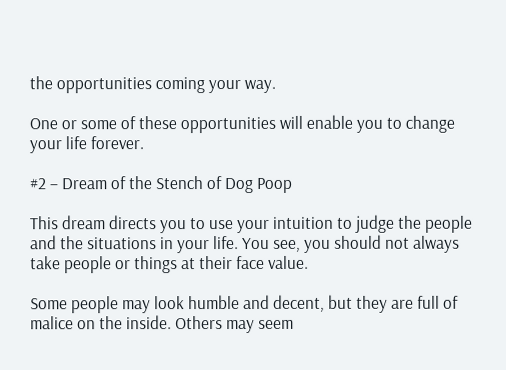the opportunities coming your way.

One or some of these opportunities will enable you to change your life forever.

#2 – Dream of the Stench of Dog Poop

This dream directs you to use your intuition to judge the people and the situations in your life. You see, you should not always take people or things at their face value.

Some people may look humble and decent, but they are full of malice on the inside. Others may seem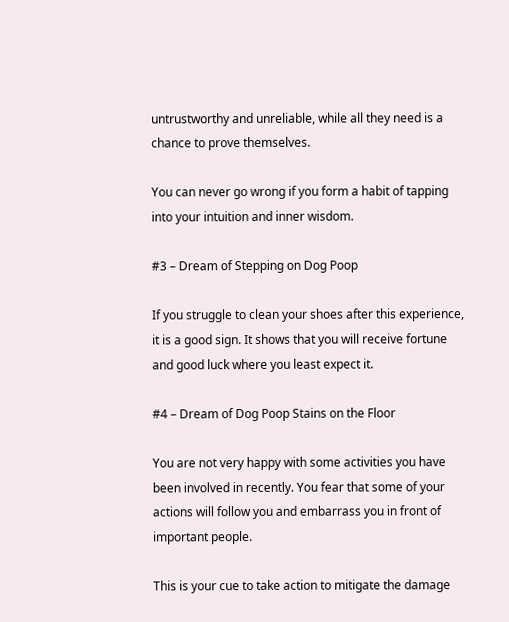untrustworthy and unreliable, while all they need is a chance to prove themselves.

You can never go wrong if you form a habit of tapping into your intuition and inner wisdom.

#3 – Dream of Stepping on Dog Poop

If you struggle to clean your shoes after this experience, it is a good sign. It shows that you will receive fortune and good luck where you least expect it.

#4 – Dream of Dog Poop Stains on the Floor

You are not very happy with some activities you have been involved in recently. You fear that some of your actions will follow you and embarrass you in front of important people.

This is your cue to take action to mitigate the damage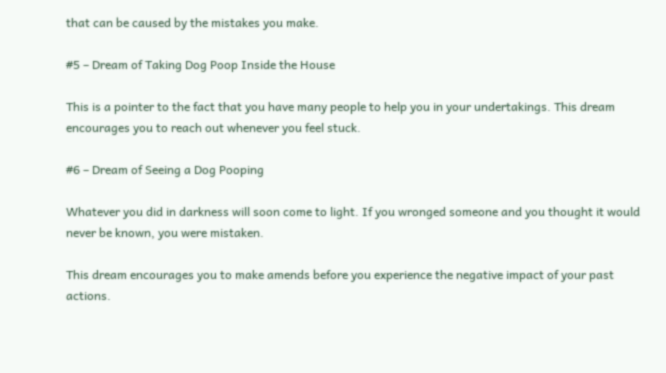that can be caused by the mistakes you make.

#5 – Dream of Taking Dog Poop Inside the House

This is a pointer to the fact that you have many people to help you in your undertakings. This dream encourages you to reach out whenever you feel stuck.

#6 – Dream of Seeing a Dog Pooping

Whatever you did in darkness will soon come to light. If you wronged someone and you thought it would never be known, you were mistaken.

This dream encourages you to make amends before you experience the negative impact of your past actions.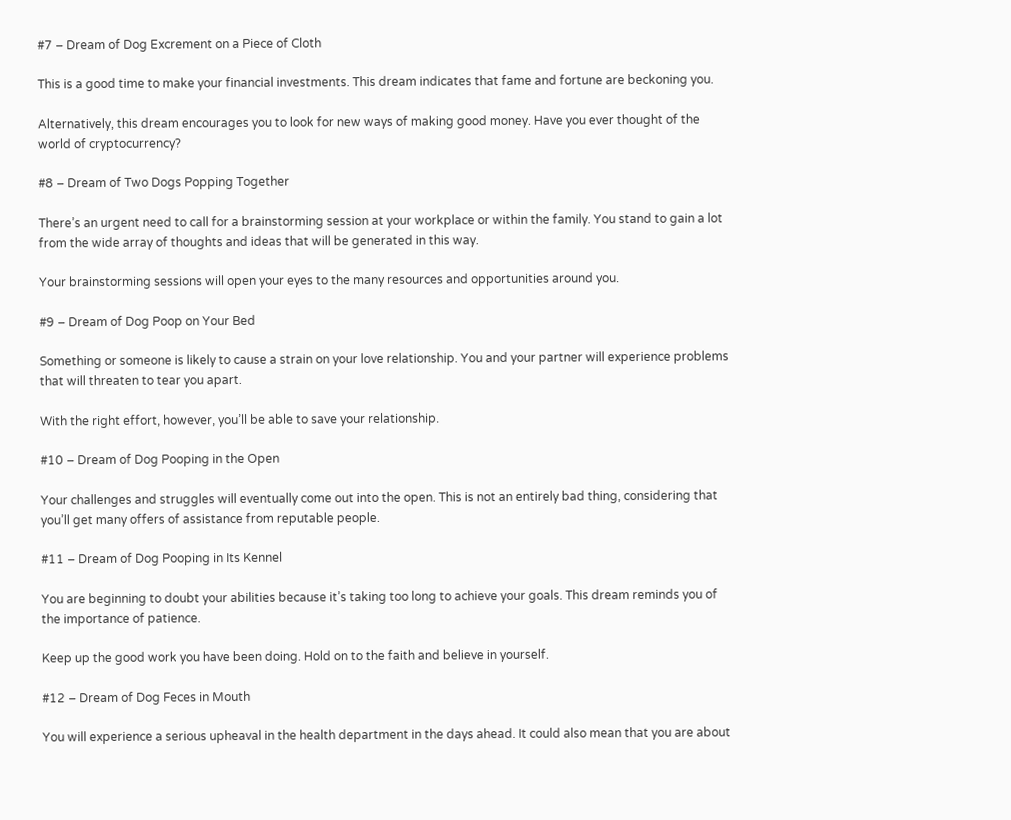#7 – Dream of Dog Excrement on a Piece of Cloth

This is a good time to make your financial investments. This dream indicates that fame and fortune are beckoning you.

Alternatively, this dream encourages you to look for new ways of making good money. Have you ever thought of the world of cryptocurrency?

#8 – Dream of Two Dogs Popping Together

There’s an urgent need to call for a brainstorming session at your workplace or within the family. You stand to gain a lot from the wide array of thoughts and ideas that will be generated in this way.

Your brainstorming sessions will open your eyes to the many resources and opportunities around you.

#9 – Dream of Dog Poop on Your Bed

Something or someone is likely to cause a strain on your love relationship. You and your partner will experience problems that will threaten to tear you apart.

With the right effort, however, you’ll be able to save your relationship.

#10 – Dream of Dog Pooping in the Open

Your challenges and struggles will eventually come out into the open. This is not an entirely bad thing, considering that you’ll get many offers of assistance from reputable people.

#11 – Dream of Dog Pooping in Its Kennel

You are beginning to doubt your abilities because it’s taking too long to achieve your goals. This dream reminds you of the importance of patience.

Keep up the good work you have been doing. Hold on to the faith and believe in yourself.

#12 – Dream of Dog Feces in Mouth

You will experience a serious upheaval in the health department in the days ahead. It could also mean that you are about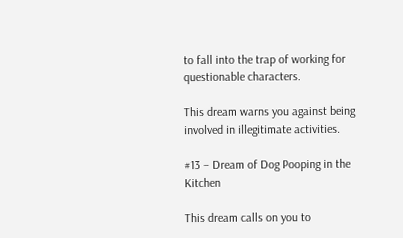to fall into the trap of working for questionable characters.

This dream warns you against being involved in illegitimate activities.

#13 – Dream of Dog Pooping in the Kitchen

This dream calls on you to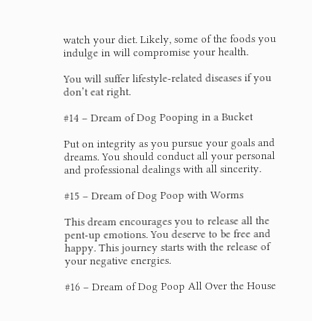watch your diet. Likely, some of the foods you indulge in will compromise your health.

You will suffer lifestyle-related diseases if you don’t eat right.

#14 – Dream of Dog Pooping in a Bucket

Put on integrity as you pursue your goals and dreams. You should conduct all your personal and professional dealings with all sincerity.

#15 – Dream of Dog Poop with Worms

This dream encourages you to release all the pent-up emotions. You deserve to be free and happy. This journey starts with the release of your negative energies.

#16 – Dream of Dog Poop All Over the House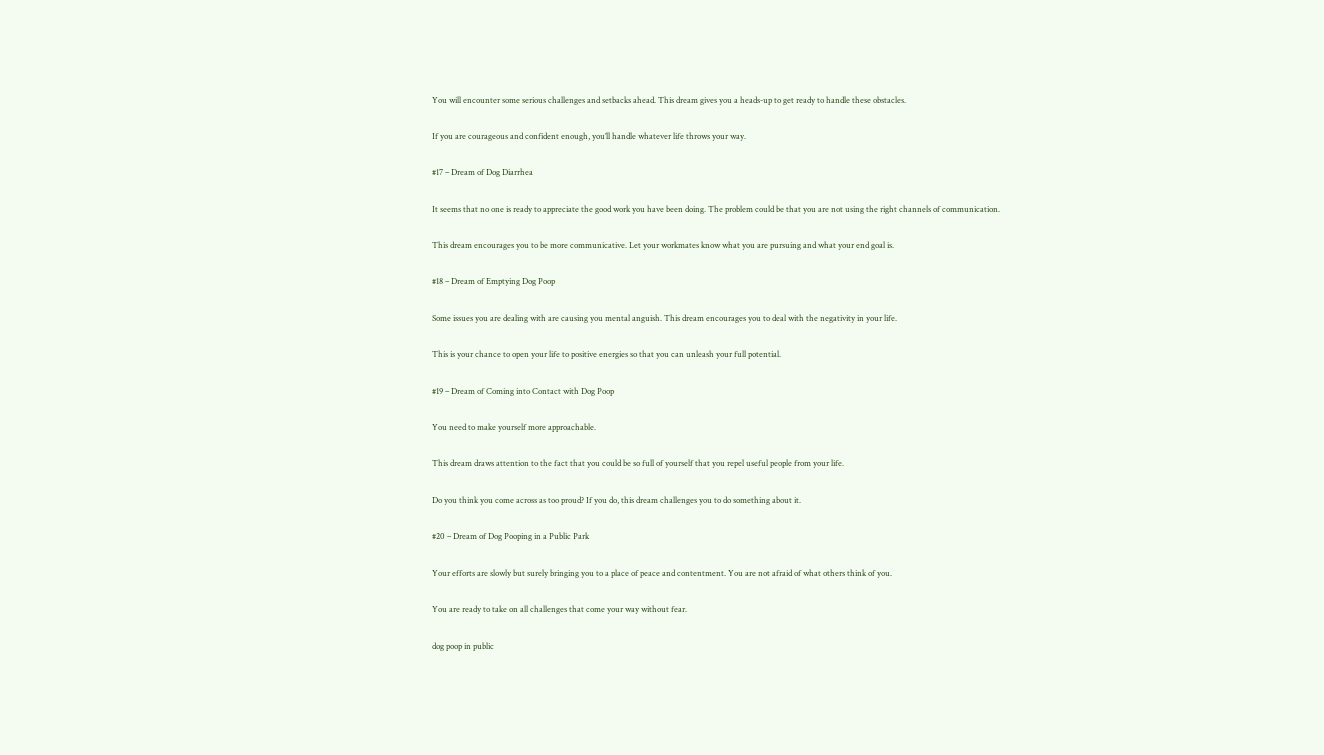You will encounter some serious challenges and setbacks ahead. This dream gives you a heads-up to get ready to handle these obstacles.

If you are courageous and confident enough, you’ll handle whatever life throws your way.

#17 – Dream of Dog Diarrhea

It seems that no one is ready to appreciate the good work you have been doing. The problem could be that you are not using the right channels of communication.

This dream encourages you to be more communicative. Let your workmates know what you are pursuing and what your end goal is.

#18 – Dream of Emptying Dog Poop

Some issues you are dealing with are causing you mental anguish. This dream encourages you to deal with the negativity in your life.

This is your chance to open your life to positive energies so that you can unleash your full potential.

#19 – Dream of Coming into Contact with Dog Poop

You need to make yourself more approachable.

This dream draws attention to the fact that you could be so full of yourself that you repel useful people from your life.

Do you think you come across as too proud? If you do, this dream challenges you to do something about it.

#20 – Dream of Dog Pooping in a Public Park

Your efforts are slowly but surely bringing you to a place of peace and contentment. You are not afraid of what others think of you.

You are ready to take on all challenges that come your way without fear.

dog poop in public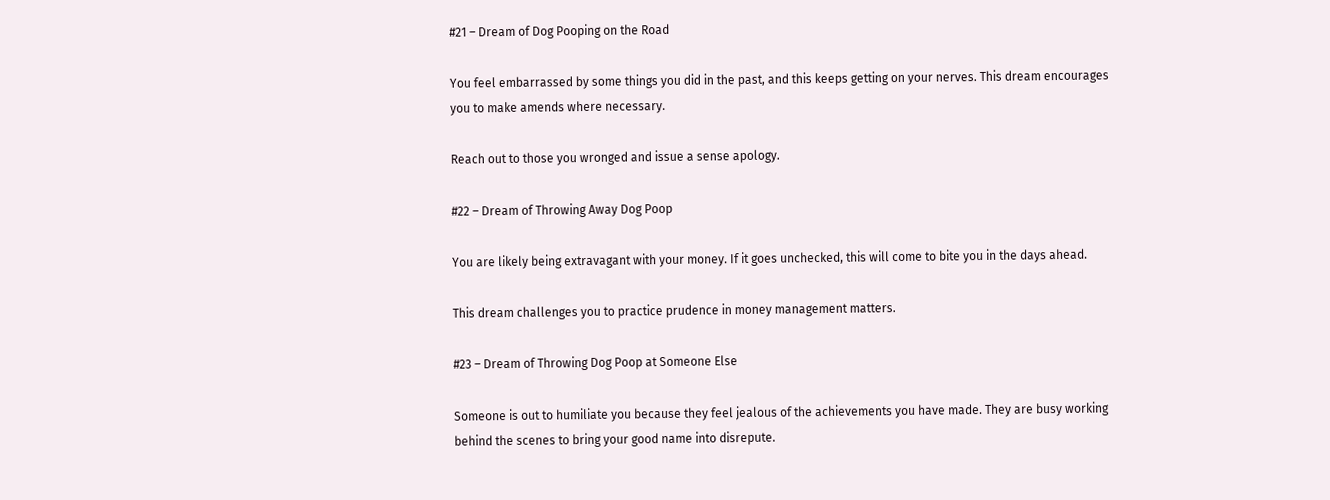#21 – Dream of Dog Pooping on the Road

You feel embarrassed by some things you did in the past, and this keeps getting on your nerves. This dream encourages you to make amends where necessary.

Reach out to those you wronged and issue a sense apology.

#22 – Dream of Throwing Away Dog Poop

You are likely being extravagant with your money. If it goes unchecked, this will come to bite you in the days ahead.

This dream challenges you to practice prudence in money management matters.

#23 – Dream of Throwing Dog Poop at Someone Else

Someone is out to humiliate you because they feel jealous of the achievements you have made. They are busy working behind the scenes to bring your good name into disrepute.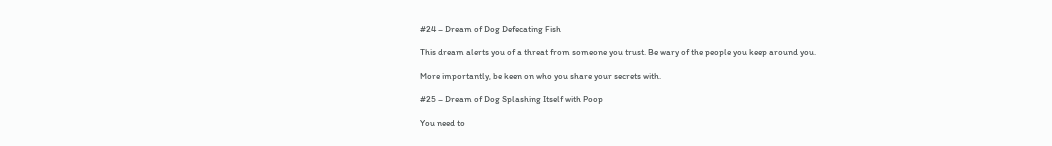#24 – Dream of Dog Defecating Fish

This dream alerts you of a threat from someone you trust. Be wary of the people you keep around you.

More importantly, be keen on who you share your secrets with.

#25 – Dream of Dog Splashing Itself with Poop

You need to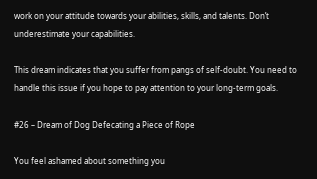work on your attitude towards your abilities, skills, and talents. Don’t underestimate your capabilities.

This dream indicates that you suffer from pangs of self-doubt. You need to handle this issue if you hope to pay attention to your long-term goals.

#26 – Dream of Dog Defecating a Piece of Rope

You feel ashamed about something you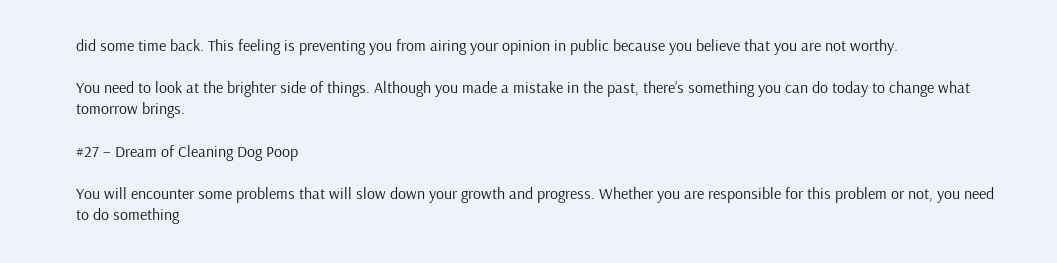did some time back. This feeling is preventing you from airing your opinion in public because you believe that you are not worthy.

You need to look at the brighter side of things. Although you made a mistake in the past, there’s something you can do today to change what tomorrow brings.

#27 – Dream of Cleaning Dog Poop

You will encounter some problems that will slow down your growth and progress. Whether you are responsible for this problem or not, you need to do something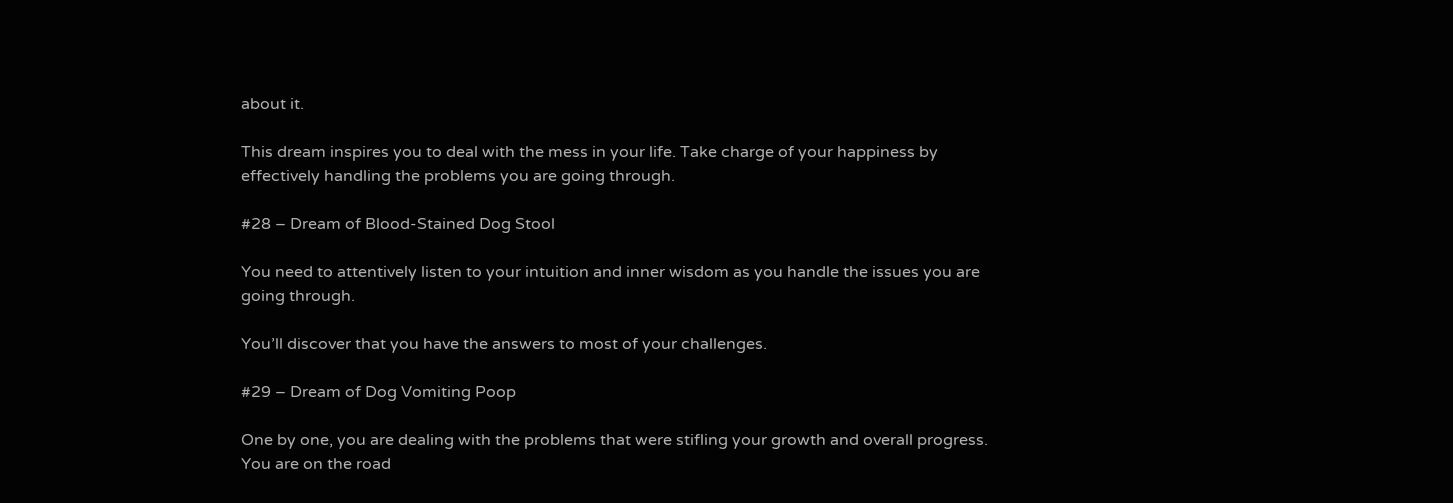about it.

This dream inspires you to deal with the mess in your life. Take charge of your happiness by effectively handling the problems you are going through.

#28 – Dream of Blood-Stained Dog Stool

You need to attentively listen to your intuition and inner wisdom as you handle the issues you are going through.

You’ll discover that you have the answers to most of your challenges.

#29 – Dream of Dog Vomiting Poop

One by one, you are dealing with the problems that were stifling your growth and overall progress. You are on the road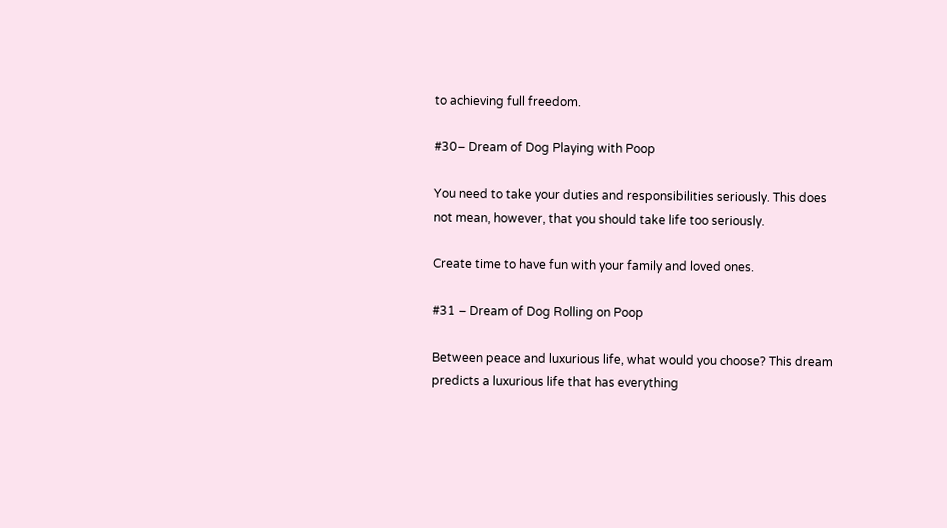to achieving full freedom.

#30– Dream of Dog Playing with Poop

You need to take your duties and responsibilities seriously. This does not mean, however, that you should take life too seriously.

Create time to have fun with your family and loved ones.

#31 – Dream of Dog Rolling on Poop

Between peace and luxurious life, what would you choose? This dream predicts a luxurious life that has everything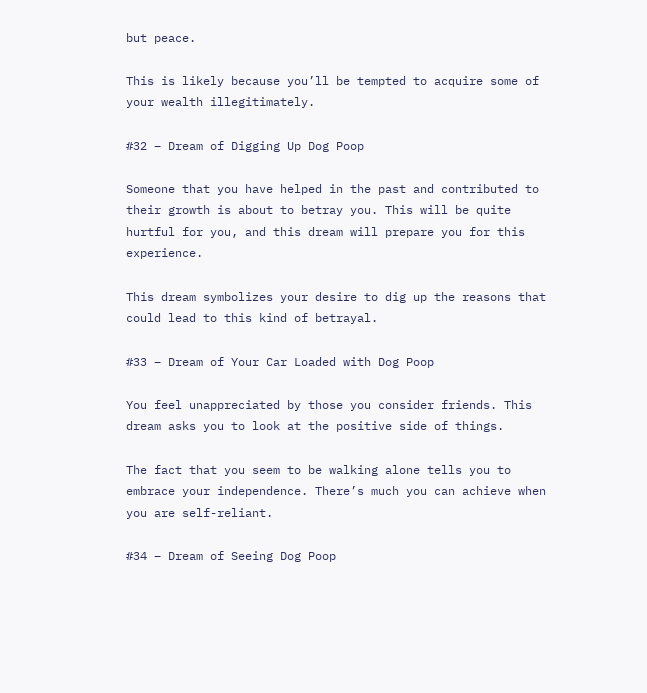but peace.

This is likely because you’ll be tempted to acquire some of your wealth illegitimately.

#32 – Dream of Digging Up Dog Poop

Someone that you have helped in the past and contributed to their growth is about to betray you. This will be quite hurtful for you, and this dream will prepare you for this experience.

This dream symbolizes your desire to dig up the reasons that could lead to this kind of betrayal.

#33 – Dream of Your Car Loaded with Dog Poop

You feel unappreciated by those you consider friends. This dream asks you to look at the positive side of things.

The fact that you seem to be walking alone tells you to embrace your independence. There’s much you can achieve when you are self-reliant.

#34 – Dream of Seeing Dog Poop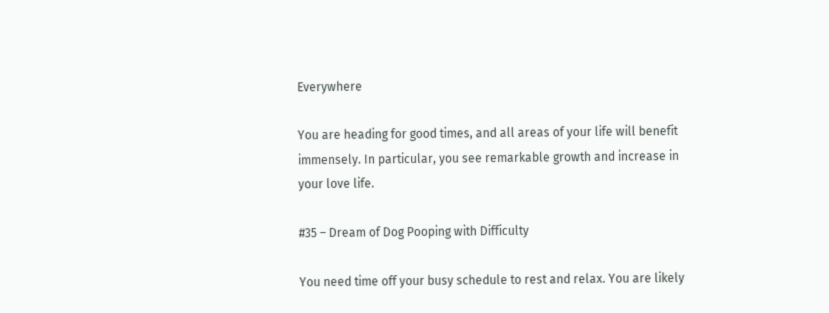Everywhere

You are heading for good times, and all areas of your life will benefit immensely. In particular, you see remarkable growth and increase in your love life.

#35 – Dream of Dog Pooping with Difficulty

You need time off your busy schedule to rest and relax. You are likely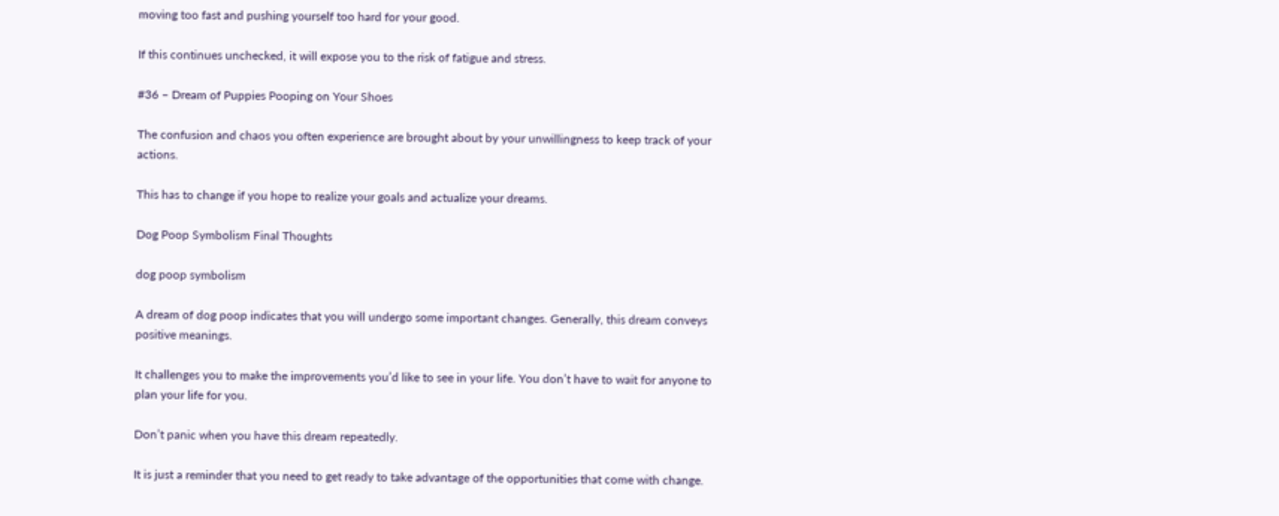moving too fast and pushing yourself too hard for your good.

If this continues unchecked, it will expose you to the risk of fatigue and stress.

#36 – Dream of Puppies Pooping on Your Shoes

The confusion and chaos you often experience are brought about by your unwillingness to keep track of your actions.

This has to change if you hope to realize your goals and actualize your dreams.

Dog Poop Symbolism Final Thoughts

dog poop symbolism

A dream of dog poop indicates that you will undergo some important changes. Generally, this dream conveys positive meanings.

It challenges you to make the improvements you’d like to see in your life. You don’t have to wait for anyone to plan your life for you.

Don’t panic when you have this dream repeatedly.

It is just a reminder that you need to get ready to take advantage of the opportunities that come with change.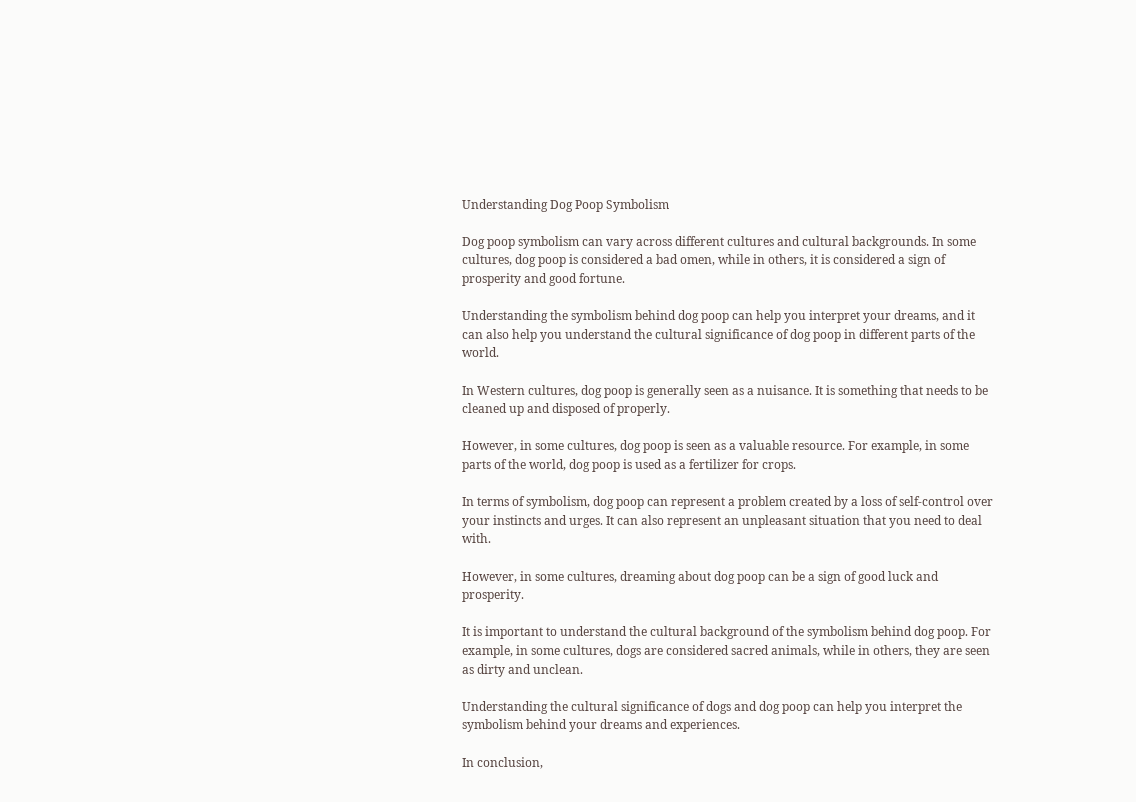Understanding Dog Poop Symbolism

Dog poop symbolism can vary across different cultures and cultural backgrounds. In some cultures, dog poop is considered a bad omen, while in others, it is considered a sign of prosperity and good fortune.

Understanding the symbolism behind dog poop can help you interpret your dreams, and it can also help you understand the cultural significance of dog poop in different parts of the world.

In Western cultures, dog poop is generally seen as a nuisance. It is something that needs to be cleaned up and disposed of properly.

However, in some cultures, dog poop is seen as a valuable resource. For example, in some parts of the world, dog poop is used as a fertilizer for crops.

In terms of symbolism, dog poop can represent a problem created by a loss of self-control over your instincts and urges. It can also represent an unpleasant situation that you need to deal with.

However, in some cultures, dreaming about dog poop can be a sign of good luck and prosperity.

It is important to understand the cultural background of the symbolism behind dog poop. For example, in some cultures, dogs are considered sacred animals, while in others, they are seen as dirty and unclean.

Understanding the cultural significance of dogs and dog poop can help you interpret the symbolism behind your dreams and experiences.

In conclusion,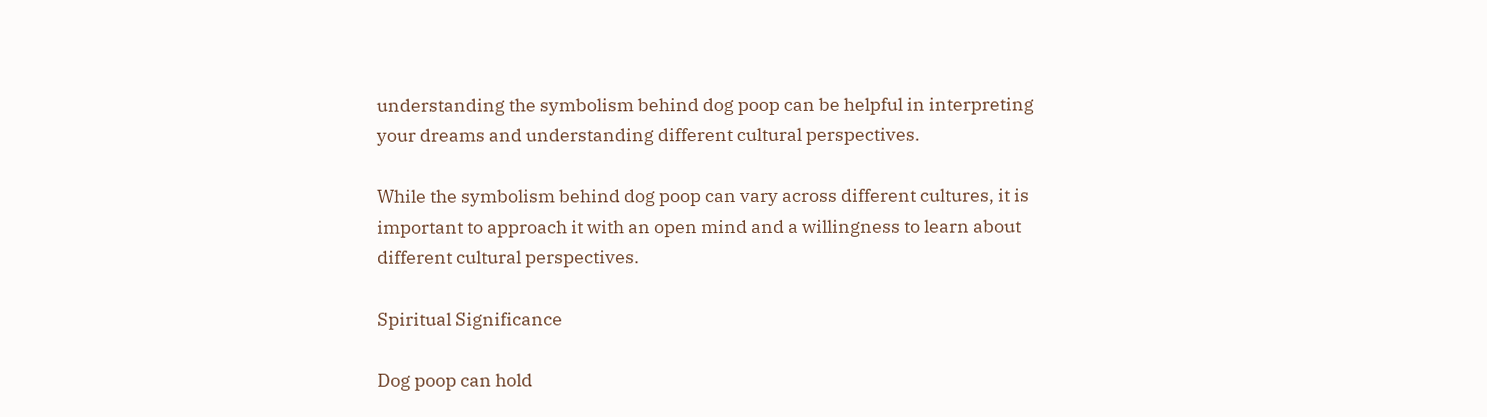understanding the symbolism behind dog poop can be helpful in interpreting your dreams and understanding different cultural perspectives.

While the symbolism behind dog poop can vary across different cultures, it is important to approach it with an open mind and a willingness to learn about different cultural perspectives.

Spiritual Significance

Dog poop can hold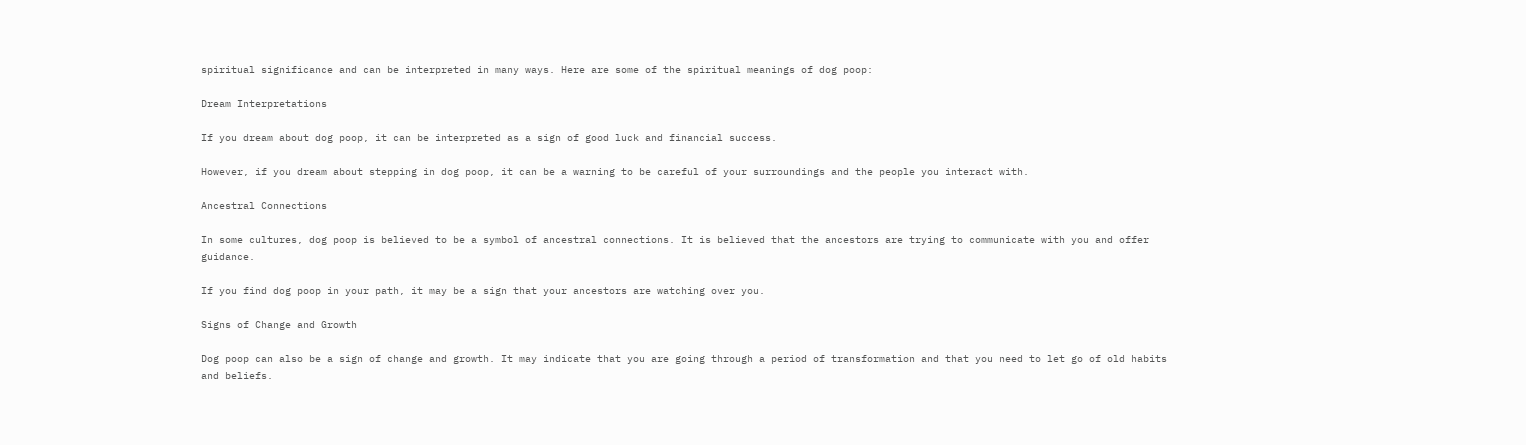spiritual significance and can be interpreted in many ways. Here are some of the spiritual meanings of dog poop:

Dream Interpretations

If you dream about dog poop, it can be interpreted as a sign of good luck and financial success.

However, if you dream about stepping in dog poop, it can be a warning to be careful of your surroundings and the people you interact with.

Ancestral Connections

In some cultures, dog poop is believed to be a symbol of ancestral connections. It is believed that the ancestors are trying to communicate with you and offer guidance.

If you find dog poop in your path, it may be a sign that your ancestors are watching over you.

Signs of Change and Growth

Dog poop can also be a sign of change and growth. It may indicate that you are going through a period of transformation and that you need to let go of old habits and beliefs.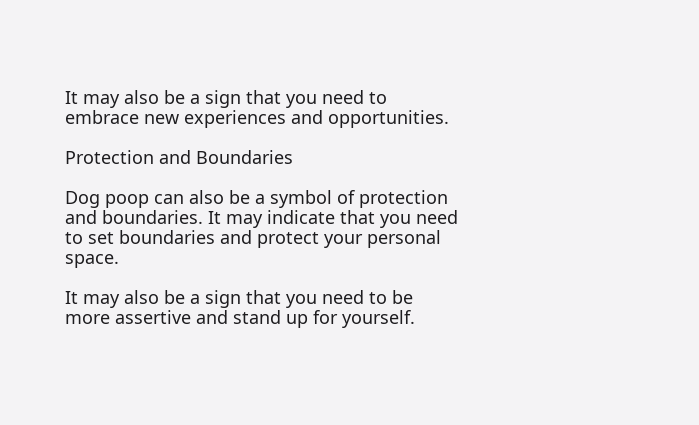It may also be a sign that you need to embrace new experiences and opportunities.

Protection and Boundaries

Dog poop can also be a symbol of protection and boundaries. It may indicate that you need to set boundaries and protect your personal space.

It may also be a sign that you need to be more assertive and stand up for yourself.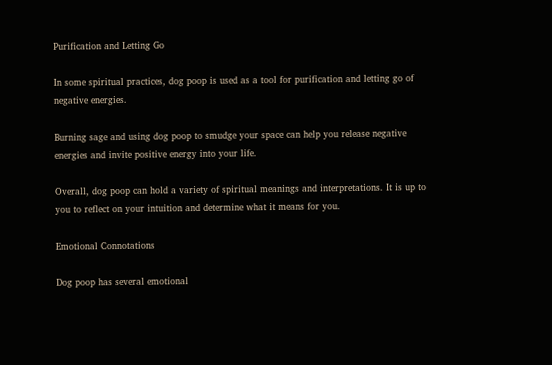Purification and Letting Go

In some spiritual practices, dog poop is used as a tool for purification and letting go of negative energies.

Burning sage and using dog poop to smudge your space can help you release negative energies and invite positive energy into your life.

Overall, dog poop can hold a variety of spiritual meanings and interpretations. It is up to you to reflect on your intuition and determine what it means for you.

Emotional Connotations

Dog poop has several emotional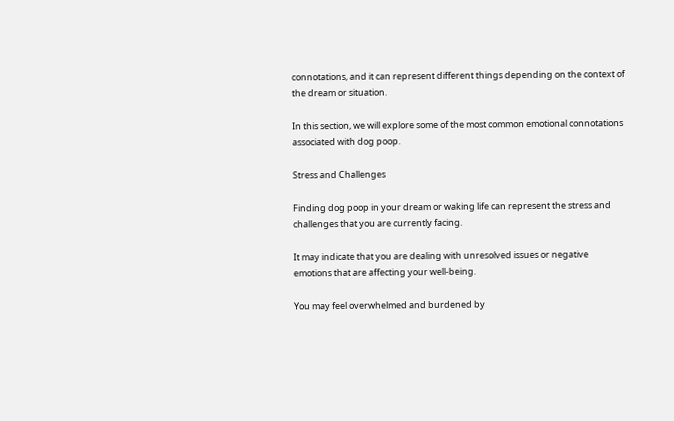connotations, and it can represent different things depending on the context of the dream or situation.

In this section, we will explore some of the most common emotional connotations associated with dog poop.

Stress and Challenges

Finding dog poop in your dream or waking life can represent the stress and challenges that you are currently facing.

It may indicate that you are dealing with unresolved issues or negative emotions that are affecting your well-being.

You may feel overwhelmed and burdened by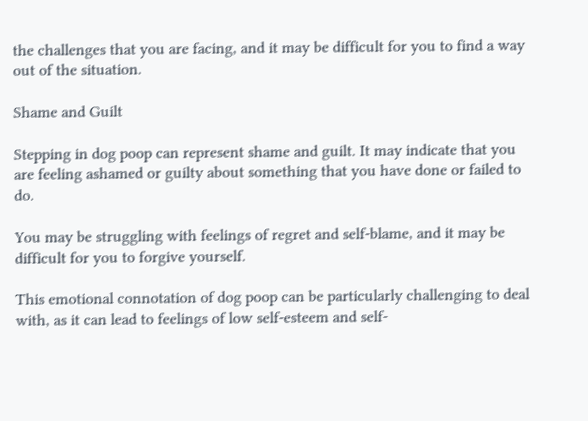the challenges that you are facing, and it may be difficult for you to find a way out of the situation.

Shame and Guilt

Stepping in dog poop can represent shame and guilt. It may indicate that you are feeling ashamed or guilty about something that you have done or failed to do.

You may be struggling with feelings of regret and self-blame, and it may be difficult for you to forgive yourself.

This emotional connotation of dog poop can be particularly challenging to deal with, as it can lead to feelings of low self-esteem and self-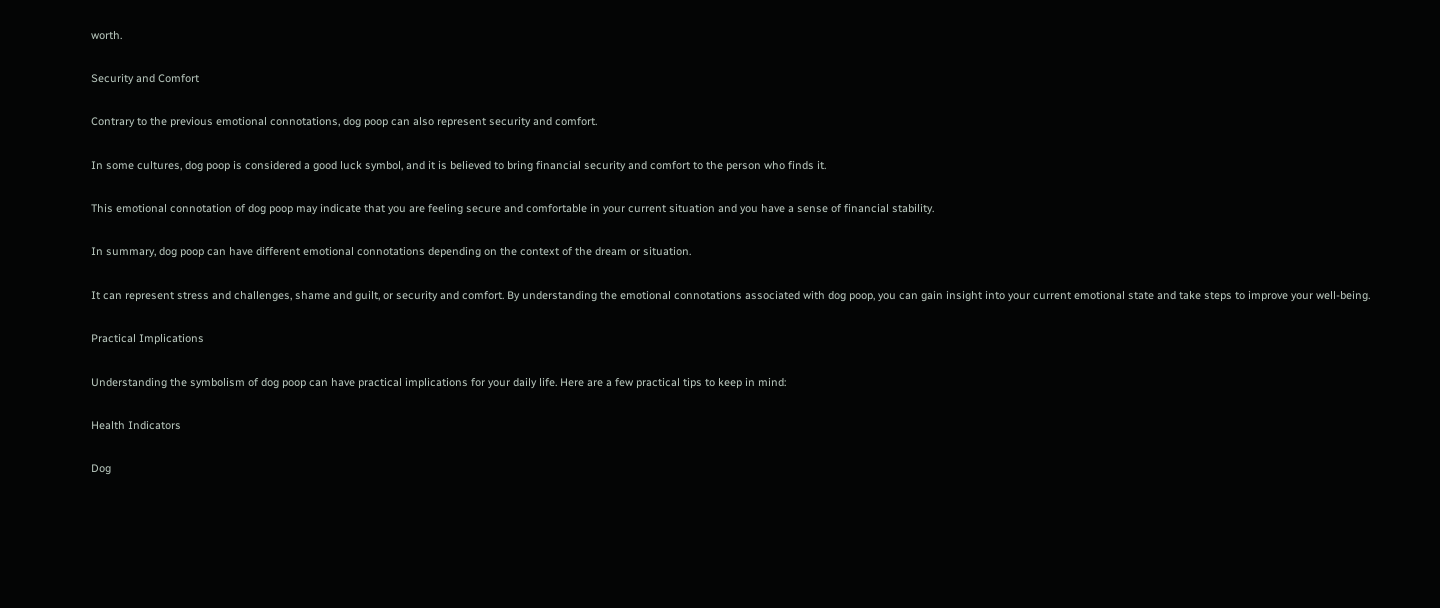worth.

Security and Comfort

Contrary to the previous emotional connotations, dog poop can also represent security and comfort.

In some cultures, dog poop is considered a good luck symbol, and it is believed to bring financial security and comfort to the person who finds it.

This emotional connotation of dog poop may indicate that you are feeling secure and comfortable in your current situation and you have a sense of financial stability.

In summary, dog poop can have different emotional connotations depending on the context of the dream or situation.

It can represent stress and challenges, shame and guilt, or security and comfort. By understanding the emotional connotations associated with dog poop, you can gain insight into your current emotional state and take steps to improve your well-being.

Practical Implications

Understanding the symbolism of dog poop can have practical implications for your daily life. Here are a few practical tips to keep in mind:

Health Indicators

Dog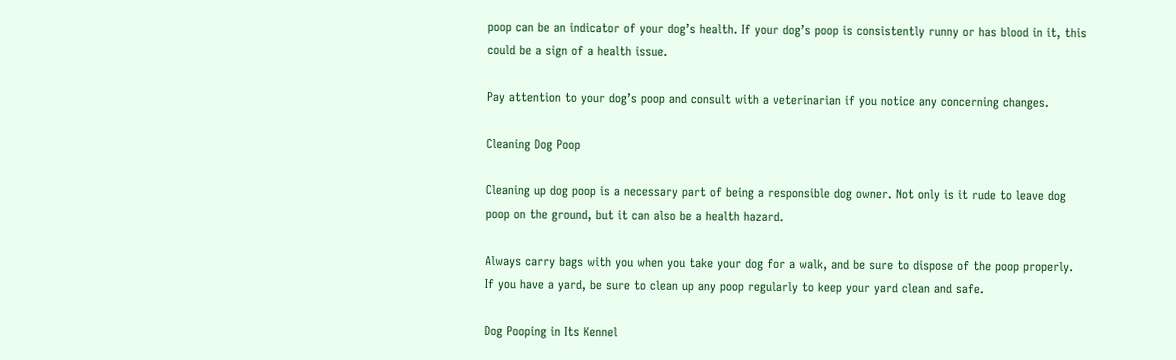poop can be an indicator of your dog’s health. If your dog’s poop is consistently runny or has blood in it, this could be a sign of a health issue.

Pay attention to your dog’s poop and consult with a veterinarian if you notice any concerning changes.

Cleaning Dog Poop

Cleaning up dog poop is a necessary part of being a responsible dog owner. Not only is it rude to leave dog poop on the ground, but it can also be a health hazard.

Always carry bags with you when you take your dog for a walk, and be sure to dispose of the poop properly. If you have a yard, be sure to clean up any poop regularly to keep your yard clean and safe.

Dog Pooping in Its Kennel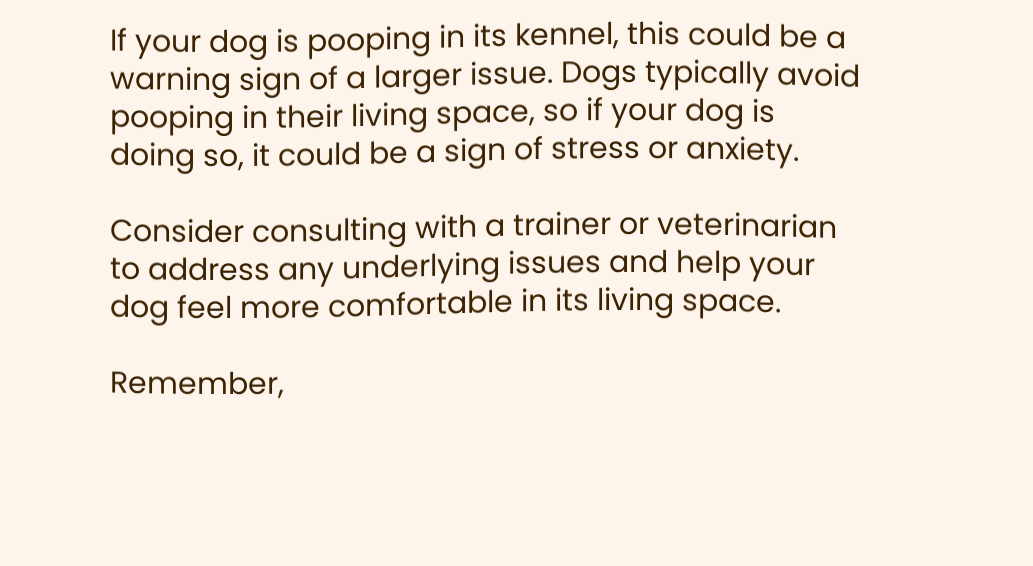If your dog is pooping in its kennel, this could be a warning sign of a larger issue. Dogs typically avoid pooping in their living space, so if your dog is doing so, it could be a sign of stress or anxiety.

Consider consulting with a trainer or veterinarian to address any underlying issues and help your dog feel more comfortable in its living space.

Remember,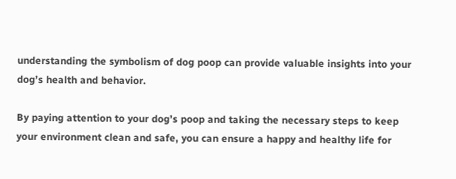understanding the symbolism of dog poop can provide valuable insights into your dog’s health and behavior.

By paying attention to your dog’s poop and taking the necessary steps to keep your environment clean and safe, you can ensure a happy and healthy life for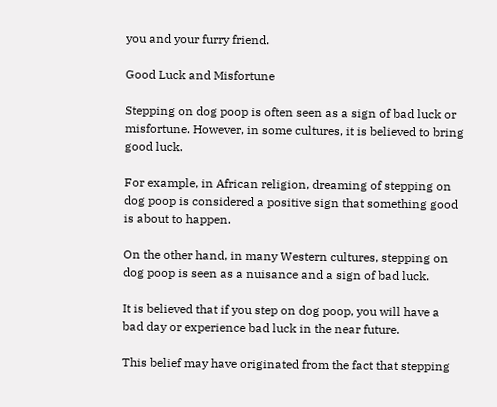you and your furry friend.

Good Luck and Misfortune

Stepping on dog poop is often seen as a sign of bad luck or misfortune. However, in some cultures, it is believed to bring good luck.

For example, in African religion, dreaming of stepping on dog poop is considered a positive sign that something good is about to happen.

On the other hand, in many Western cultures, stepping on dog poop is seen as a nuisance and a sign of bad luck.

It is believed that if you step on dog poop, you will have a bad day or experience bad luck in the near future.

This belief may have originated from the fact that stepping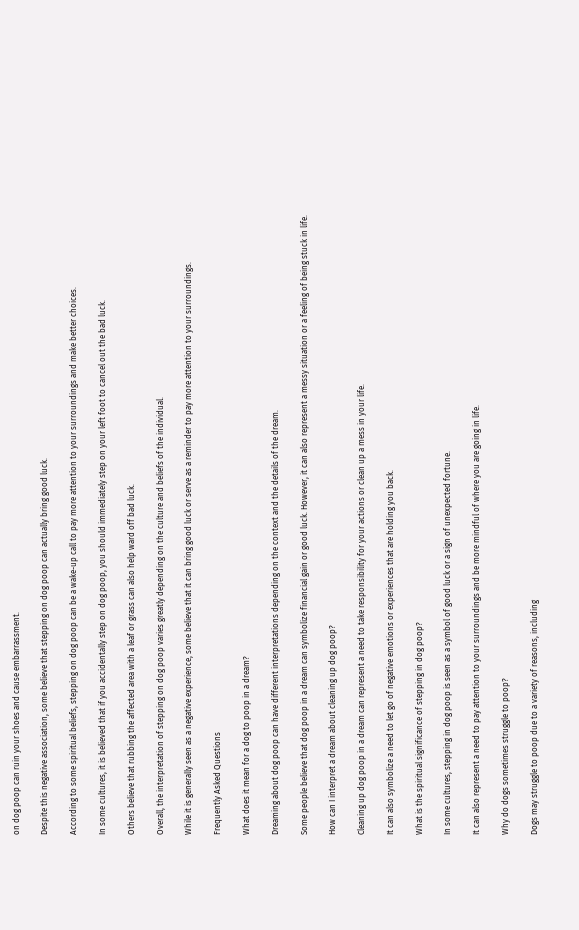on dog poop can ruin your shoes and cause embarrassment.

Despite this negative association, some believe that stepping on dog poop can actually bring good luck.

According to some spiritual beliefs, stepping on dog poop can be a wake-up call to pay more attention to your surroundings and make better choices.

In some cultures, it is believed that if you accidentally step on dog poop, you should immediately step on your left foot to cancel out the bad luck.

Others believe that rubbing the affected area with a leaf or grass can also help ward off bad luck.

Overall, the interpretation of stepping on dog poop varies greatly depending on the culture and beliefs of the individual.

While it is generally seen as a negative experience, some believe that it can bring good luck or serve as a reminder to pay more attention to your surroundings.

Frequently Asked Questions

What does it mean for a dog to poop in a dream?

Dreaming about dog poop can have different interpretations depending on the context and the details of the dream.

Some people believe that dog poop in a dream can symbolize financial gain or good luck. However, it can also represent a messy situation or a feeling of being stuck in life.

How can I interpret a dream about cleaning up dog poop?

Cleaning up dog poop in a dream can represent a need to take responsibility for your actions or clean up a mess in your life.

It can also symbolize a need to let go of negative emotions or experiences that are holding you back.

What is the spiritual significance of stepping in dog poop?

In some cultures, stepping in dog poop is seen as a symbol of good luck or a sign of unexpected fortune.

It can also represent a need to pay attention to your surroundings and be more mindful of where you are going in life.

Why do dogs sometimes struggle to poop?

Dogs may struggle to poop due to a variety of reasons, including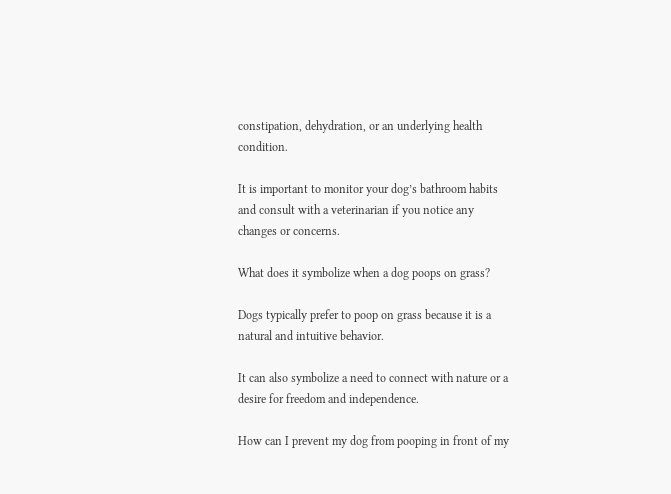constipation, dehydration, or an underlying health condition.

It is important to monitor your dog’s bathroom habits and consult with a veterinarian if you notice any changes or concerns.

What does it symbolize when a dog poops on grass?

Dogs typically prefer to poop on grass because it is a natural and intuitive behavior.

It can also symbolize a need to connect with nature or a desire for freedom and independence.

How can I prevent my dog from pooping in front of my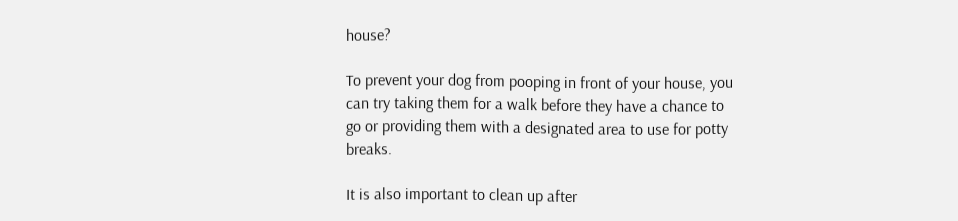house?

To prevent your dog from pooping in front of your house, you can try taking them for a walk before they have a chance to go or providing them with a designated area to use for potty breaks.

It is also important to clean up after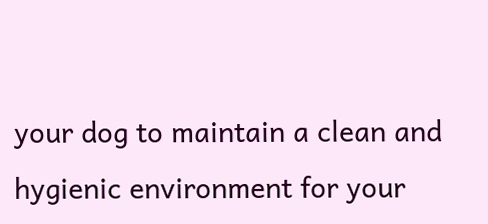your dog to maintain a clean and hygienic environment for your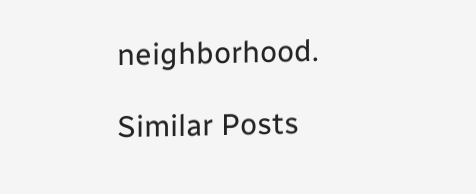neighborhood.

Similar Posts